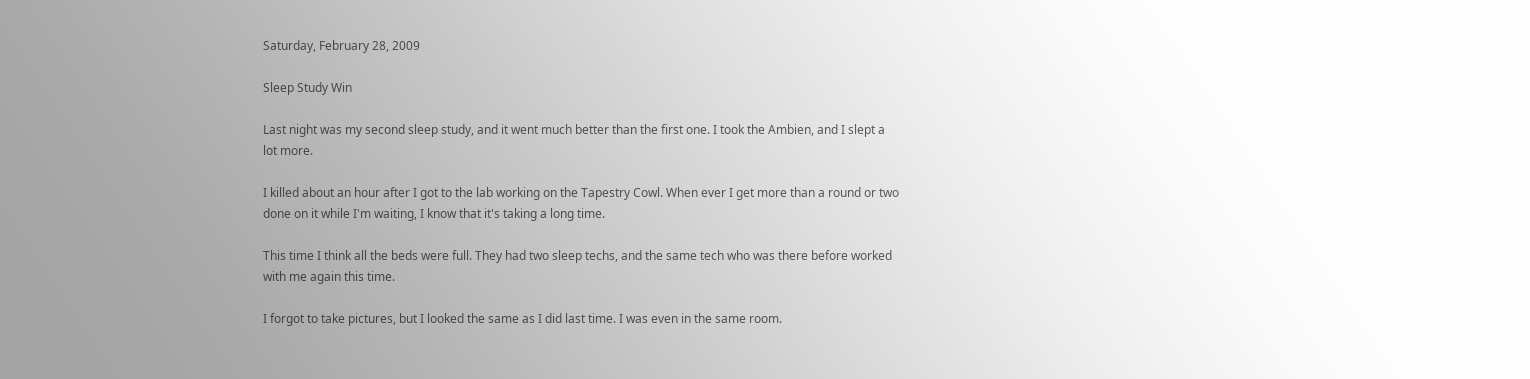Saturday, February 28, 2009

Sleep Study Win

Last night was my second sleep study, and it went much better than the first one. I took the Ambien, and I slept a lot more.

I killed about an hour after I got to the lab working on the Tapestry Cowl. When ever I get more than a round or two done on it while I'm waiting, I know that it's taking a long time.

This time I think all the beds were full. They had two sleep techs, and the same tech who was there before worked with me again this time.

I forgot to take pictures, but I looked the same as I did last time. I was even in the same room.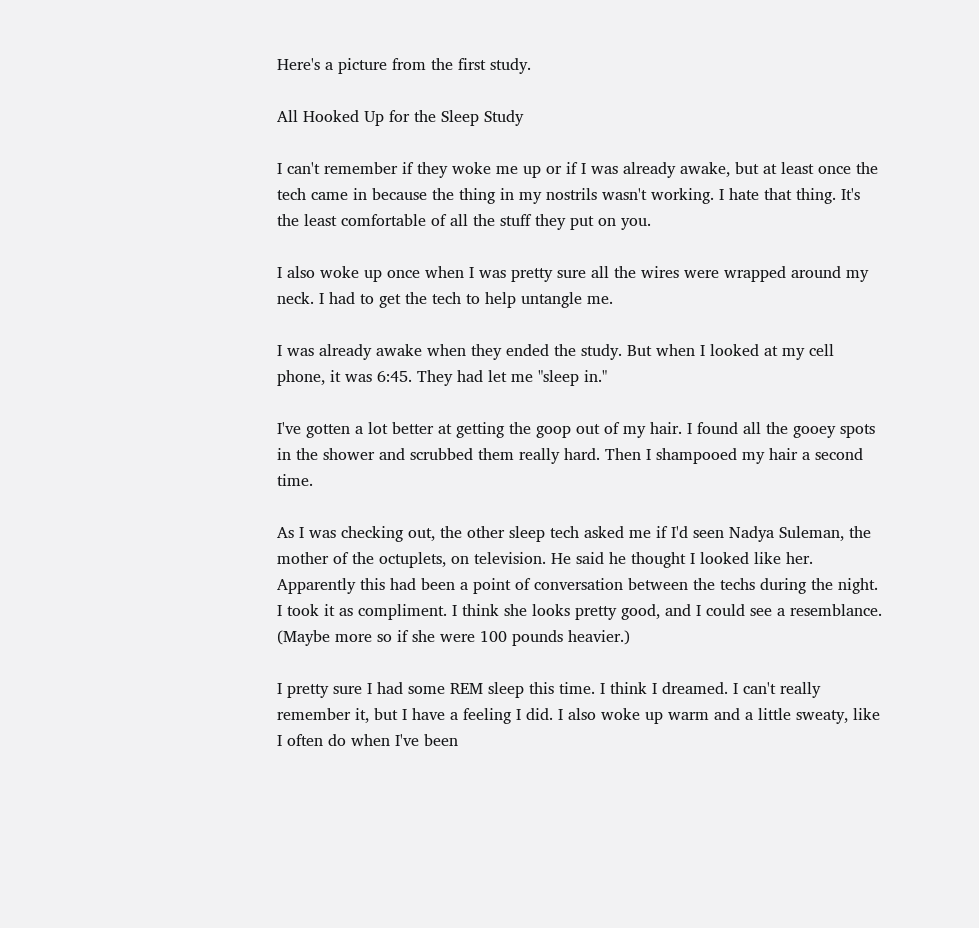Here's a picture from the first study.

All Hooked Up for the Sleep Study

I can't remember if they woke me up or if I was already awake, but at least once the tech came in because the thing in my nostrils wasn't working. I hate that thing. It's the least comfortable of all the stuff they put on you.

I also woke up once when I was pretty sure all the wires were wrapped around my neck. I had to get the tech to help untangle me.

I was already awake when they ended the study. But when I looked at my cell phone, it was 6:45. They had let me "sleep in."

I've gotten a lot better at getting the goop out of my hair. I found all the gooey spots in the shower and scrubbed them really hard. Then I shampooed my hair a second time.

As I was checking out, the other sleep tech asked me if I'd seen Nadya Suleman, the mother of the octuplets, on television. He said he thought I looked like her. Apparently this had been a point of conversation between the techs during the night. I took it as compliment. I think she looks pretty good, and I could see a resemblance. (Maybe more so if she were 100 pounds heavier.)

I pretty sure I had some REM sleep this time. I think I dreamed. I can't really remember it, but I have a feeling I did. I also woke up warm and a little sweaty, like I often do when I've been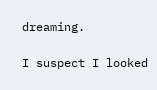dreaming.

I suspect I looked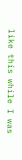like this while I was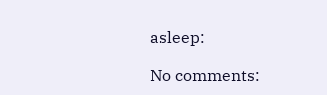asleep:

No comments: